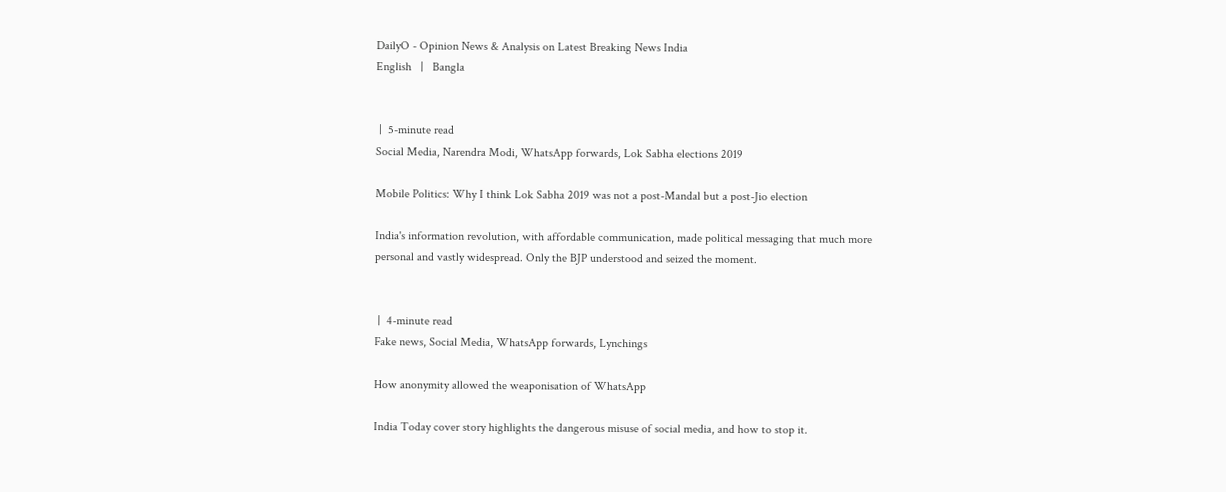DailyO - Opinion News & Analysis on Latest Breaking News India
English   |   Bangla


 |  5-minute read
Social Media, Narendra Modi, WhatsApp forwards, Lok Sabha elections 2019

Mobile Politics: Why I think Lok Sabha 2019 was not a post-Mandal but a post-Jio election

India's information revolution, with affordable communication, made political messaging that much more personal and vastly widespread. Only the BJP understood and seized the moment.


 |  4-minute read
Fake news, Social Media, WhatsApp forwards, Lynchings

How anonymity allowed the weaponisation of WhatsApp

India Today cover story highlights the dangerous misuse of social media, and how to stop it.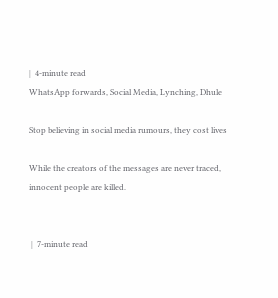|  4-minute read
WhatsApp forwards, Social Media, Lynching, Dhule

Stop believing in social media rumours, they cost lives

While the creators of the messages are never traced, innocent people are killed.


 |  7-minute read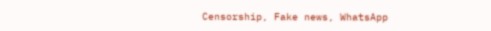Censorship, Fake news, WhatsApp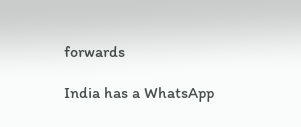forwards

India has a WhatsApp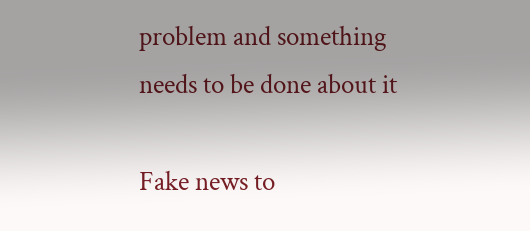problem and something needs to be done about it

Fake news to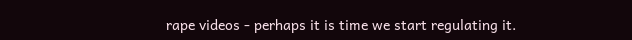rape videos - perhaps it is time we start regulating it.